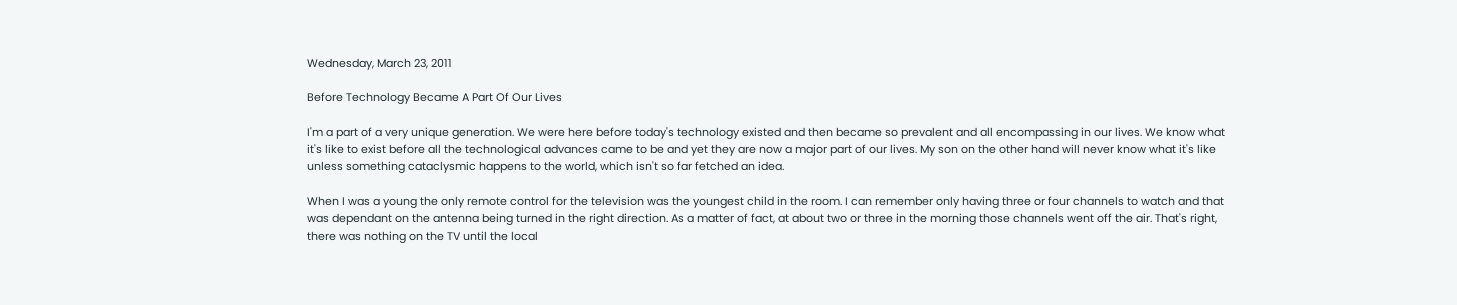Wednesday, March 23, 2011

Before Technology Became A Part Of Our Lives

I'm a part of a very unique generation. We were here before today's technology existed and then became so prevalent and all encompassing in our lives. We know what it's like to exist before all the technological advances came to be and yet they are now a major part of our lives. My son on the other hand will never know what it's like unless something cataclysmic happens to the world, which isn't so far fetched an idea.

When I was a young the only remote control for the television was the youngest child in the room. I can remember only having three or four channels to watch and that was dependant on the antenna being turned in the right direction. As a matter of fact, at about two or three in the morning those channels went off the air. That's right, there was nothing on the TV until the local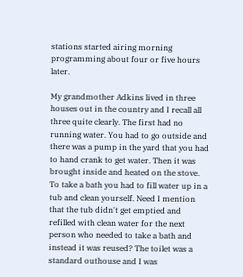stations started airing morning programming about four or five hours later.

My grandmother Adkins lived in three houses out in the country and I recall all three quite clearly. The first had no running water. You had to go outside and there was a pump in the yard that you had to hand crank to get water. Then it was brought inside and heated on the stove. To take a bath you had to fill water up in a tub and clean yourself. Need I mention that the tub didn't get emptied and refilled with clean water for the next person who needed to take a bath and instead it was reused? The toilet was a standard outhouse and I was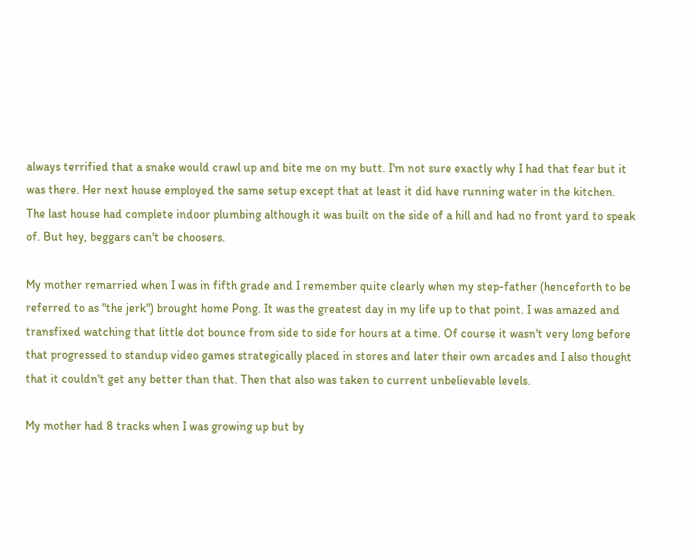always terrified that a snake would crawl up and bite me on my butt. I'm not sure exactly why I had that fear but it was there. Her next house employed the same setup except that at least it did have running water in the kitchen. The last house had complete indoor plumbing although it was built on the side of a hill and had no front yard to speak of. But hey, beggars can't be choosers.

My mother remarried when I was in fifth grade and I remember quite clearly when my step-father (henceforth to be referred to as "the jerk") brought home Pong. It was the greatest day in my life up to that point. I was amazed and transfixed watching that little dot bounce from side to side for hours at a time. Of course it wasn't very long before that progressed to standup video games strategically placed in stores and later their own arcades and I also thought that it couldn't get any better than that. Then that also was taken to current unbelievable levels.

My mother had 8 tracks when I was growing up but by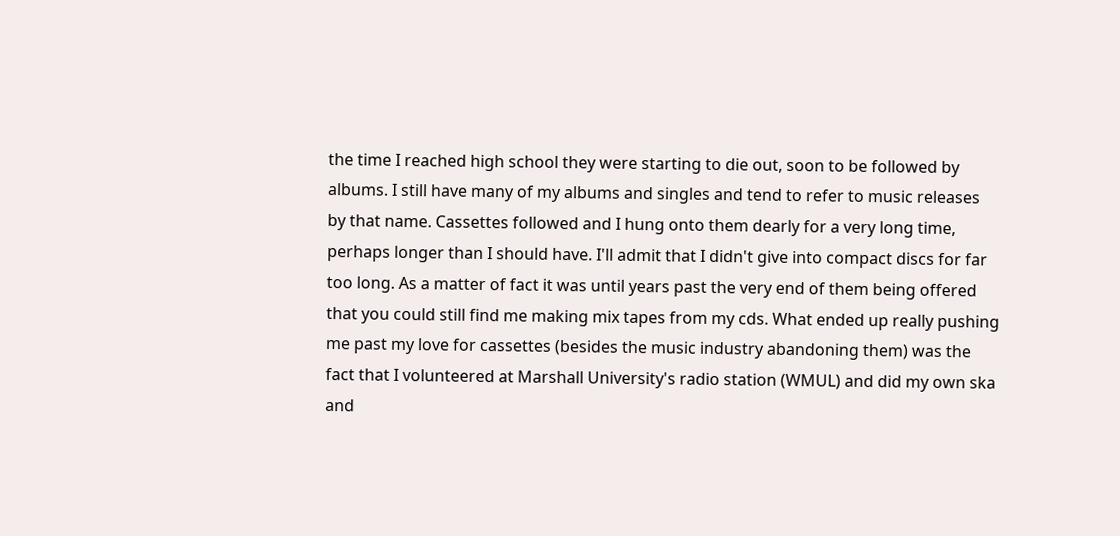the time I reached high school they were starting to die out, soon to be followed by albums. I still have many of my albums and singles and tend to refer to music releases by that name. Cassettes followed and I hung onto them dearly for a very long time, perhaps longer than I should have. I'll admit that I didn't give into compact discs for far too long. As a matter of fact it was until years past the very end of them being offered that you could still find me making mix tapes from my cds. What ended up really pushing me past my love for cassettes (besides the music industry abandoning them) was the fact that I volunteered at Marshall University's radio station (WMUL) and did my own ska and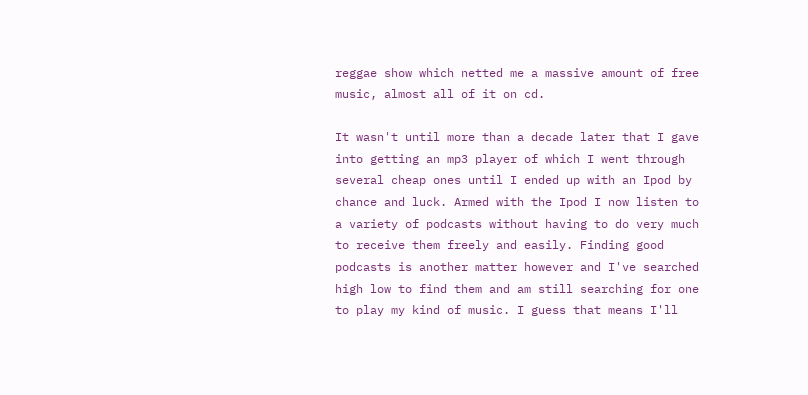reggae show which netted me a massive amount of free music, almost all of it on cd.

It wasn't until more than a decade later that I gave into getting an mp3 player of which I went through several cheap ones until I ended up with an Ipod by chance and luck. Armed with the Ipod I now listen to a variety of podcasts without having to do very much to receive them freely and easily. Finding good podcasts is another matter however and I've searched high low to find them and am still searching for one to play my kind of music. I guess that means I'll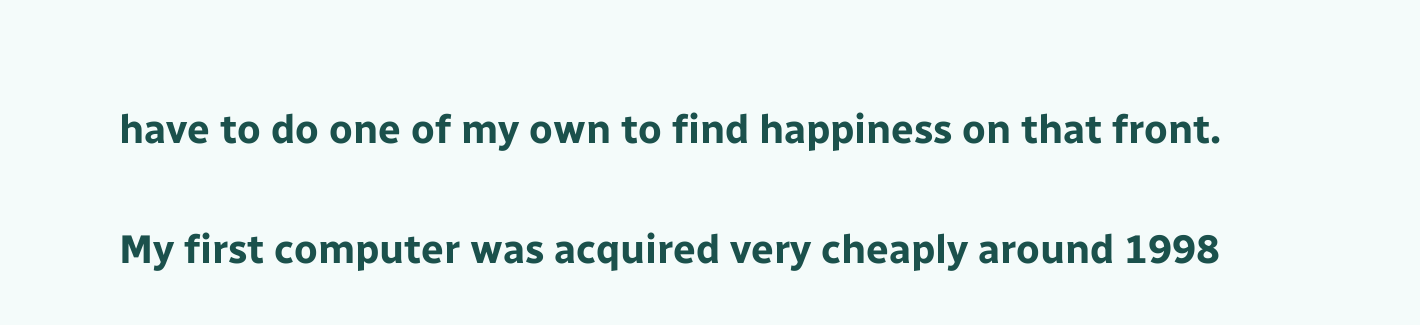have to do one of my own to find happiness on that front.

My first computer was acquired very cheaply around 1998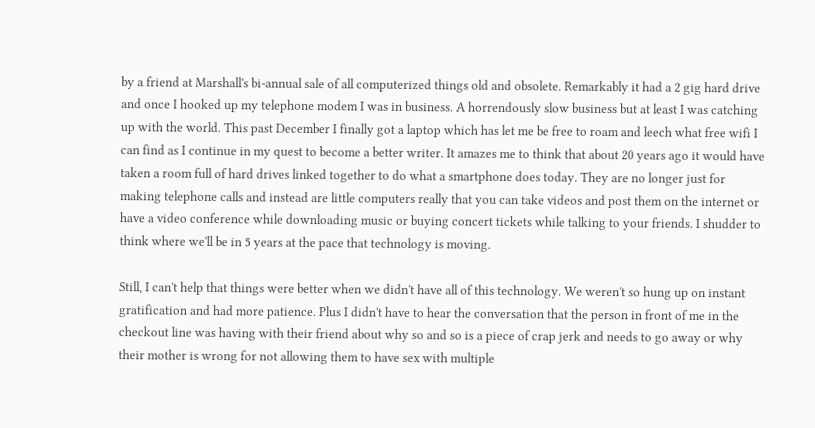by a friend at Marshall's bi-annual sale of all computerized things old and obsolete. Remarkably it had a 2 gig hard drive and once I hooked up my telephone modem I was in business. A horrendously slow business but at least I was catching up with the world. This past December I finally got a laptop which has let me be free to roam and leech what free wifi I can find as I continue in my quest to become a better writer. It amazes me to think that about 20 years ago it would have taken a room full of hard drives linked together to do what a smartphone does today. They are no longer just for making telephone calls and instead are little computers really that you can take videos and post them on the internet or have a video conference while downloading music or buying concert tickets while talking to your friends. I shudder to think where we'll be in 5 years at the pace that technology is moving.

Still, I can't help that things were better when we didn't have all of this technology. We weren't so hung up on instant gratification and had more patience. Plus I didn't have to hear the conversation that the person in front of me in the checkout line was having with their friend about why so and so is a piece of crap jerk and needs to go away or why their mother is wrong for not allowing them to have sex with multiple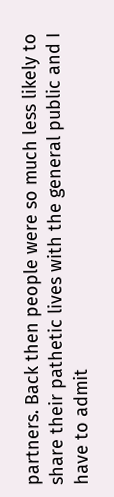partners. Back then people were so much less likely to share their pathetic lives with the general public and I have to admit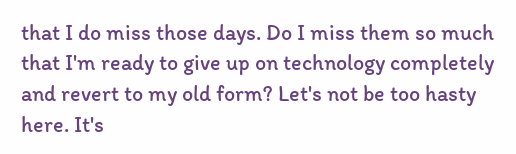that I do miss those days. Do I miss them so much that I'm ready to give up on technology completely and revert to my old form? Let's not be too hasty here. It's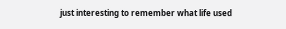just interesting to remember what life used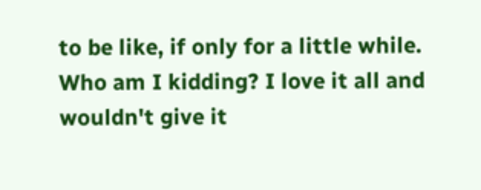to be like, if only for a little while. Who am I kidding? I love it all and wouldn't give it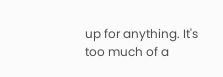up for anything. It's too much of a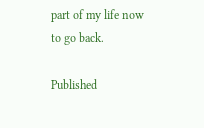part of my life now to go back.

Published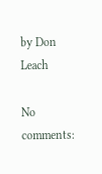by Don Leach

No comments: